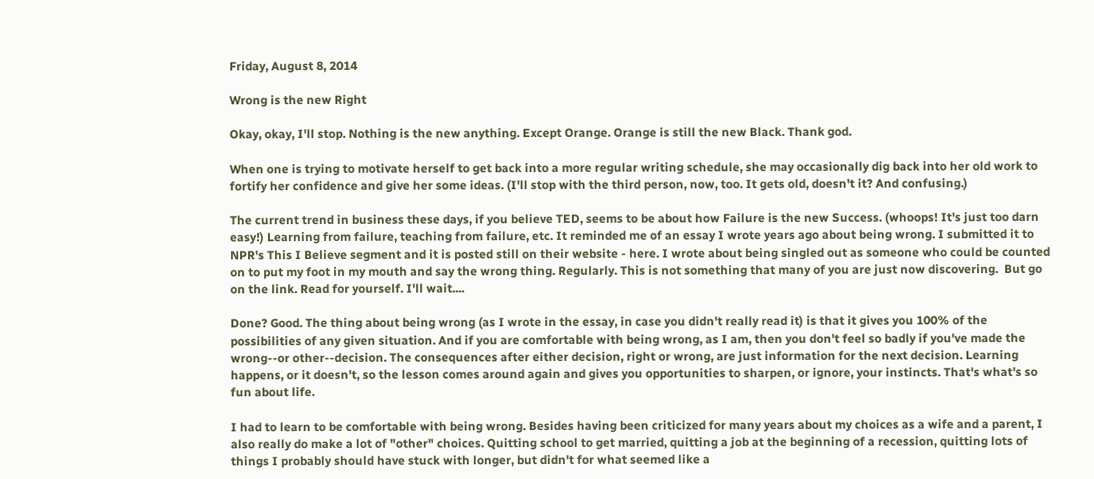Friday, August 8, 2014

Wrong is the new Right

Okay, okay, I'll stop. Nothing is the new anything. Except Orange. Orange is still the new Black. Thank god.

When one is trying to motivate herself to get back into a more regular writing schedule, she may occasionally dig back into her old work to fortify her confidence and give her some ideas. (I'll stop with the third person, now, too. It gets old, doesn't it? And confusing.)

The current trend in business these days, if you believe TED, seems to be about how Failure is the new Success. (whoops! It's just too darn easy!) Learning from failure, teaching from failure, etc. It reminded me of an essay I wrote years ago about being wrong. I submitted it to NPR's This I Believe segment and it is posted still on their website - here. I wrote about being singled out as someone who could be counted on to put my foot in my mouth and say the wrong thing. Regularly. This is not something that many of you are just now discovering.  But go on the link. Read for yourself. I'll wait....

Done? Good. The thing about being wrong (as I wrote in the essay, in case you didn't really read it) is that it gives you 100% of the possibilities of any given situation. And if you are comfortable with being wrong, as I am, then you don't feel so badly if you've made the wrong--or other--decision. The consequences after either decision, right or wrong, are just information for the next decision. Learning happens, or it doesn't, so the lesson comes around again and gives you opportunities to sharpen, or ignore, your instincts. That's what's so fun about life.

I had to learn to be comfortable with being wrong. Besides having been criticized for many years about my choices as a wife and a parent, I also really do make a lot of "other" choices. Quitting school to get married, quitting a job at the beginning of a recession, quitting lots of things I probably should have stuck with longer, but didn't for what seemed like a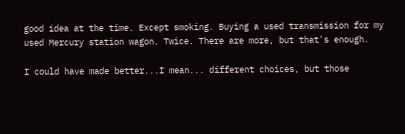good idea at the time. Except smoking. Buying a used transmission for my used Mercury station wagon. Twice. There are more, but that's enough.

I could have made better...I mean... different choices, but those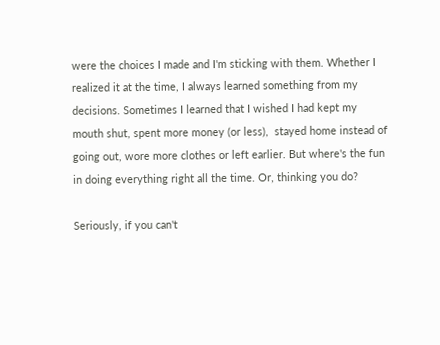were the choices I made and I'm sticking with them. Whether I realized it at the time, I always learned something from my decisions. Sometimes I learned that I wished I had kept my mouth shut, spent more money (or less),  stayed home instead of going out, wore more clothes or left earlier. But where's the fun in doing everything right all the time. Or, thinking you do?

Seriously, if you can't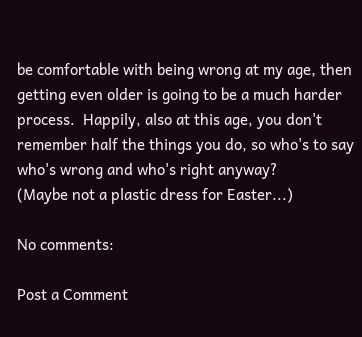be comfortable with being wrong at my age, then getting even older is going to be a much harder process.  Happily, also at this age, you don't remember half the things you do, so who's to say who's wrong and who's right anyway?
(Maybe not a plastic dress for Easter...)

No comments:

Post a Comment